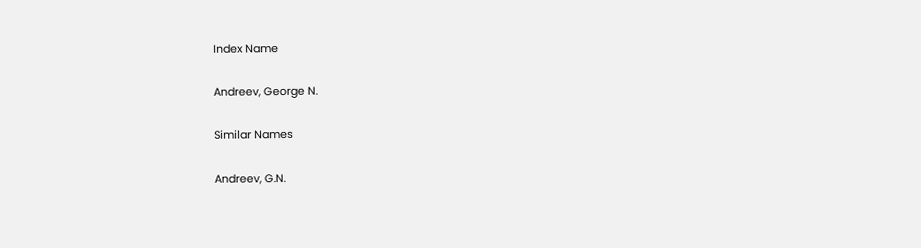Index Name

Andreev, George N.

Similar Names

Andreev, G.N.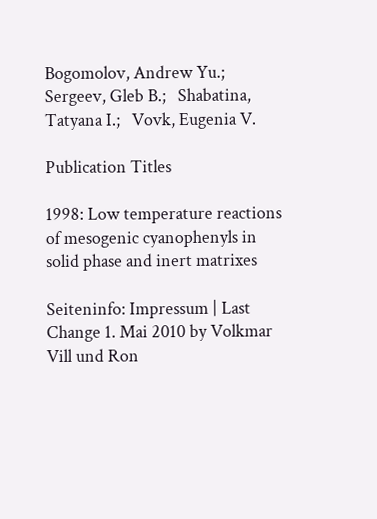Bogomolov, Andrew Yu.;   Sergeev, Gleb B.;   Shabatina, Tatyana I.;   Vovk, Eugenia V.

Publication Titles

1998: Low temperature reactions of mesogenic cyanophenyls in solid phase and inert matrixes

Seiteninfo: Impressum | Last Change 1. Mai 2010 by Volkmar Vill und Ron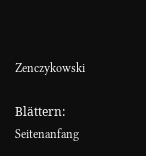Zenczykowski

Blättern: Seitenanfang